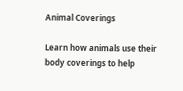Animal Coverings

Learn how animals use their body coverings to help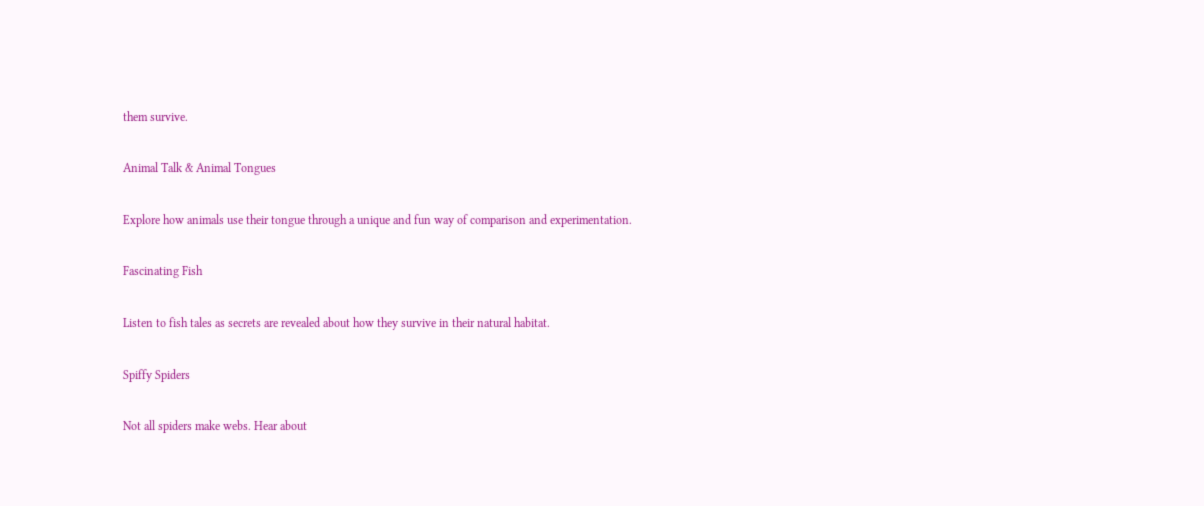them survive.

Animal Talk & Animal Tongues

Explore how animals use their tongue through a unique and fun way of comparison and experimentation.

Fascinating Fish

Listen to fish tales as secrets are revealed about how they survive in their natural habitat.

Spiffy Spiders

Not all spiders make webs. Hear about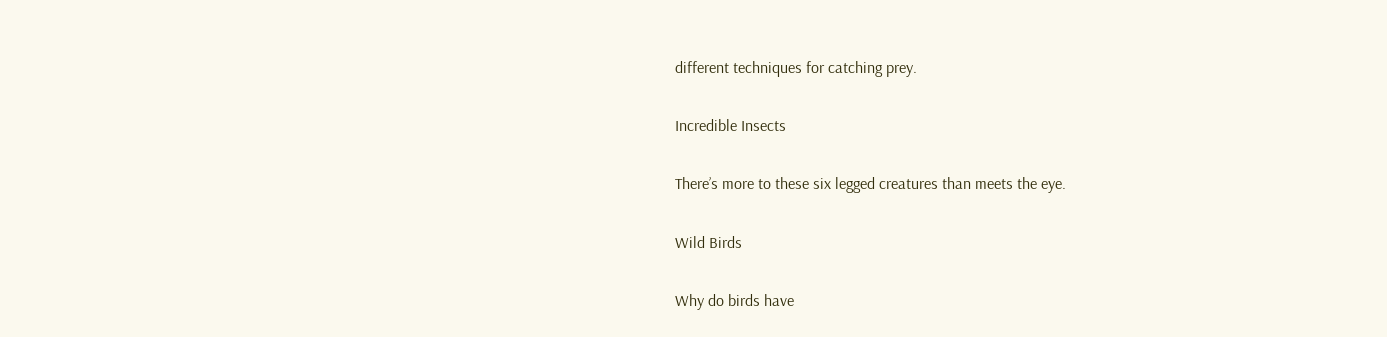different techniques for catching prey.

Incredible Insects

There’s more to these six legged creatures than meets the eye.

Wild Birds

Why do birds have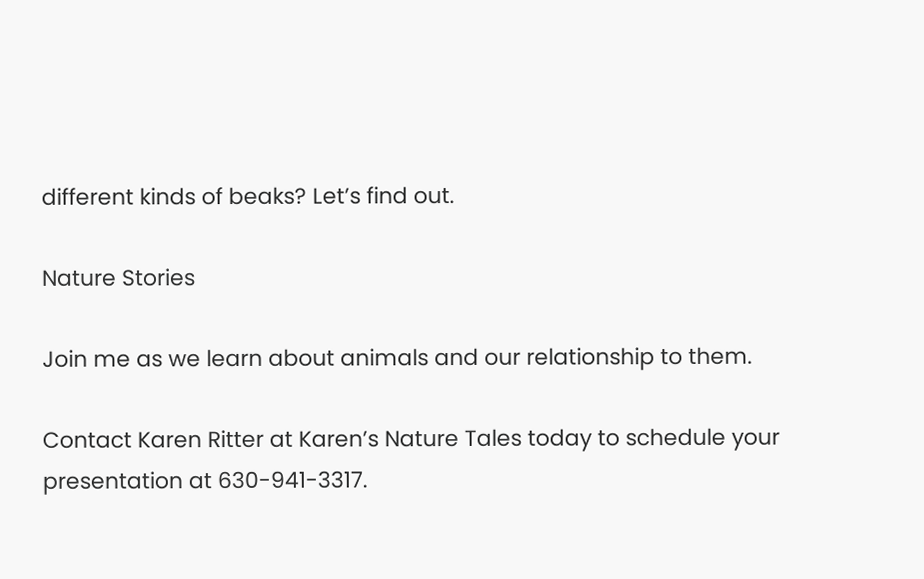different kinds of beaks? Let’s find out.

Nature Stories

Join me as we learn about animals and our relationship to them.

Contact Karen Ritter at Karen’s Nature Tales today to schedule your presentation at 630-941-3317.